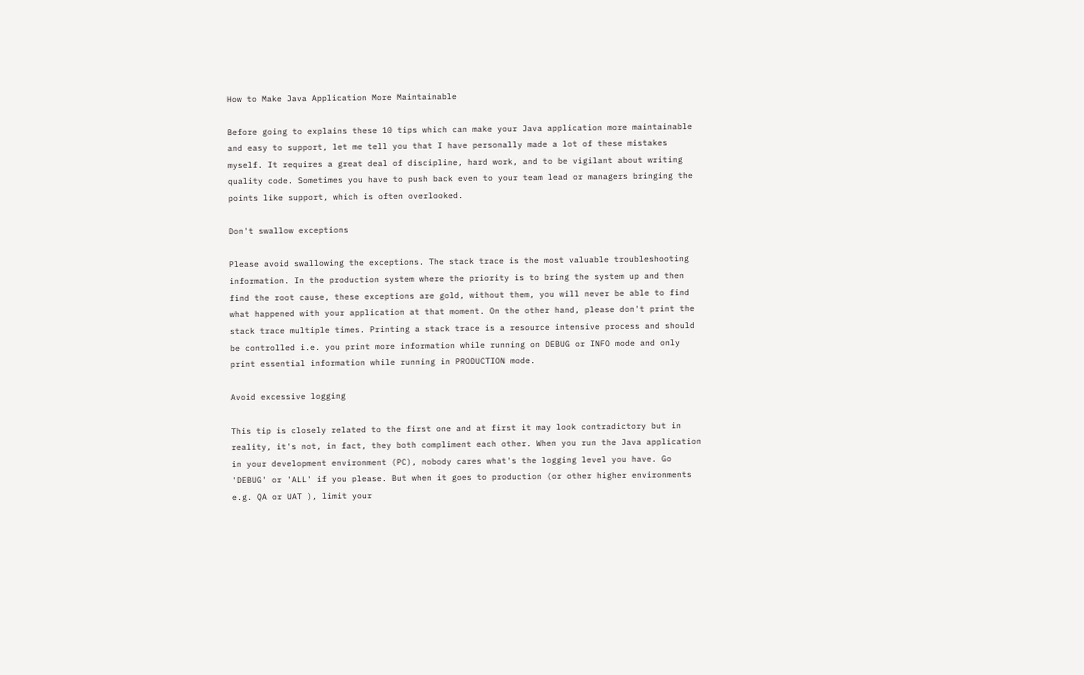How to Make Java Application More Maintainable

Before going to explains these 10 tips which can make your Java application more maintainable and easy to support, let me tell you that I have personally made a lot of these mistakes myself. It requires a great deal of discipline, hard work, and to be vigilant about writing quality code. Sometimes you have to push back even to your team lead or managers bringing the points like support, which is often overlooked.

Don't swallow exceptions

Please avoid swallowing the exceptions. The stack trace is the most valuable troubleshooting information. In the production system where the priority is to bring the system up and then find the root cause, these exceptions are gold, without them, you will never be able to find what happened with your application at that moment. On the other hand, please don't print the stack trace multiple times. Printing a stack trace is a resource intensive process and should be controlled i.e. you print more information while running on DEBUG or INFO mode and only print essential information while running in PRODUCTION mode.

Avoid excessive logging

This tip is closely related to the first one and at first it may look contradictory but in reality, it's not, in fact, they both compliment each other. When you run the Java application in your development environment (PC), nobody cares what's the logging level you have. Go 'DEBUG' or 'ALL' if you please. But when it goes to production (or other higher environments e.g. QA or UAT ), limit your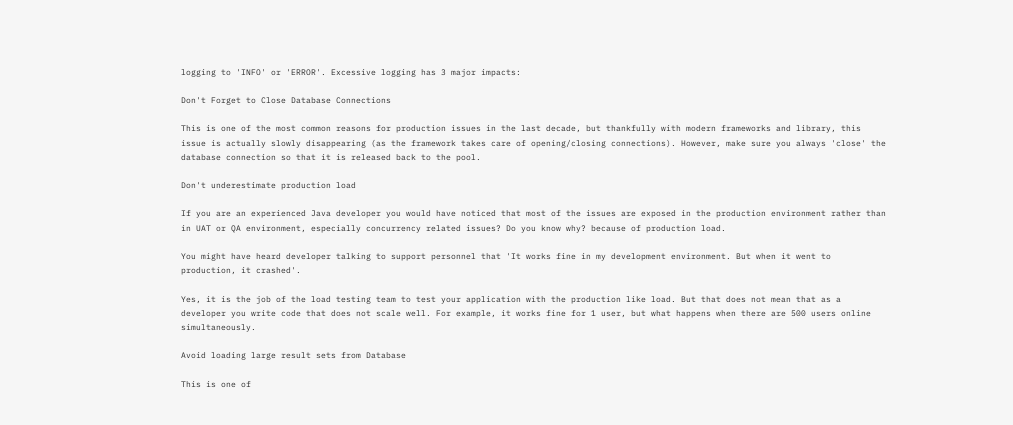logging to 'INFO' or 'ERROR'. Excessive logging has 3 major impacts:

Don't Forget to Close Database Connections

This is one of the most common reasons for production issues in the last decade, but thankfully with modern frameworks and library, this issue is actually slowly disappearing (as the framework takes care of opening/closing connections). However, make sure you always 'close' the database connection so that it is released back to the pool.

Don't underestimate production load

If you are an experienced Java developer you would have noticed that most of the issues are exposed in the production environment rather than in UAT or QA environment, especially concurrency related issues? Do you know why? because of production load.

You might have heard developer talking to support personnel that 'It works fine in my development environment. But when it went to production, it crashed'.

Yes, it is the job of the load testing team to test your application with the production like load. But that does not mean that as a developer you write code that does not scale well. For example, it works fine for 1 user, but what happens when there are 500 users online simultaneously.

Avoid loading large result sets from Database

This is one of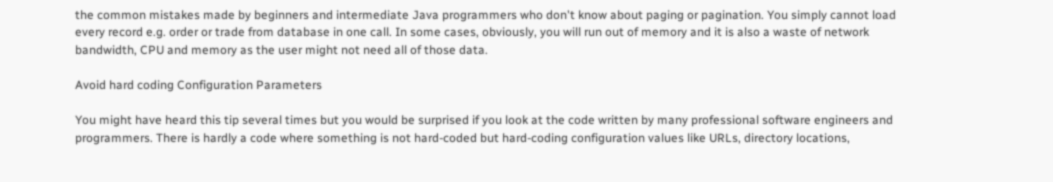the common mistakes made by beginners and intermediate Java programmers who don't know about paging or pagination. You simply cannot load every record e.g. order or trade from database in one call. In some cases, obviously, you will run out of memory and it is also a waste of network bandwidth, CPU and memory as the user might not need all of those data.

Avoid hard coding Configuration Parameters

You might have heard this tip several times but you would be surprised if you look at the code written by many professional software engineers and programmers. There is hardly a code where something is not hard-coded but hard-coding configuration values like URLs, directory locations,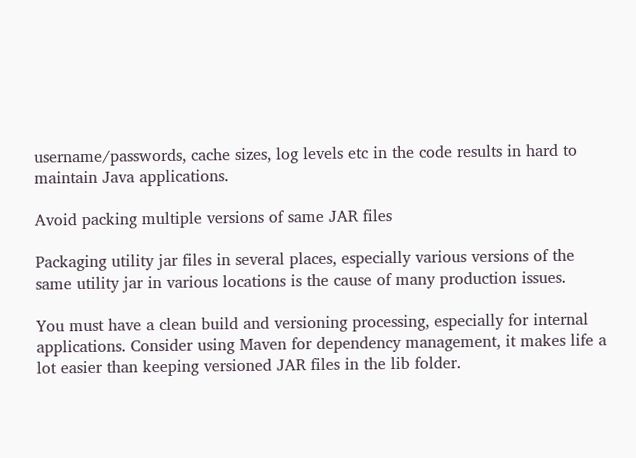username/passwords, cache sizes, log levels etc in the code results in hard to maintain Java applications.

Avoid packing multiple versions of same JAR files

Packaging utility jar files in several places, especially various versions of the same utility jar in various locations is the cause of many production issues.

You must have a clean build and versioning processing, especially for internal applications. Consider using Maven for dependency management, it makes life a lot easier than keeping versioned JAR files in the lib folder.